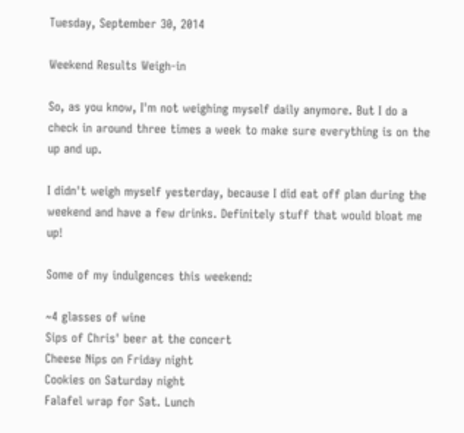Tuesday, September 30, 2014

Weekend Results Weigh-in

So, as you know, I'm not weighing myself daily anymore. But I do a check in around three times a week to make sure everything is on the up and up.

I didn't weigh myself yesterday, because I did eat off plan during the weekend and have a few drinks. Definitely stuff that would bloat me up!

Some of my indulgences this weekend:

~4 glasses of wine
Sips of Chris' beer at the concert
Cheese Nips on Friday night
Cookies on Saturday night
Falafel wrap for Sat. Lunch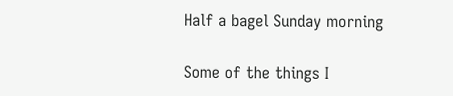Half a bagel Sunday morning

Some of the things I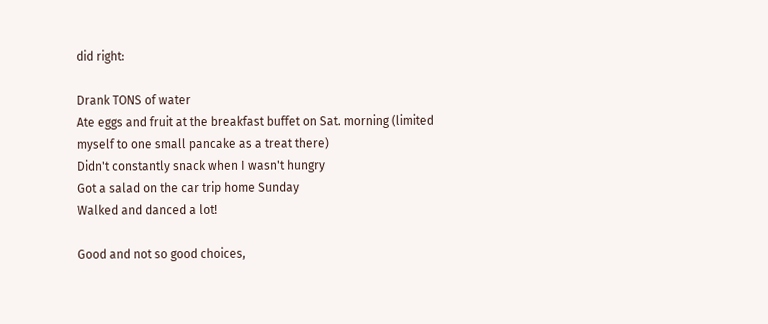did right:

Drank TONS of water
Ate eggs and fruit at the breakfast buffet on Sat. morning (limited myself to one small pancake as a treat there)
Didn't constantly snack when I wasn't hungry
Got a salad on the car trip home Sunday
Walked and danced a lot!

Good and not so good choices,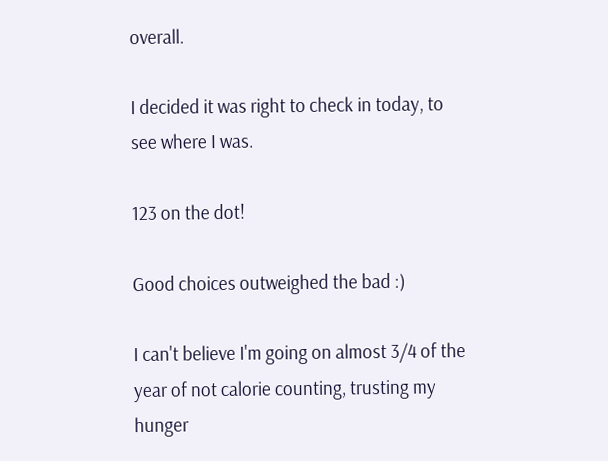overall.

I decided it was right to check in today, to see where I was.

123 on the dot!

Good choices outweighed the bad :)

I can't believe I'm going on almost 3/4 of the year of not calorie counting, trusting my hunger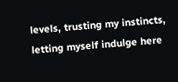levels, trusting my instincts, letting myself indulge here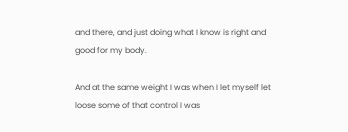and there, and just doing what I know is right and good for my body.

And at the same weight I was when I let myself let loose some of that control I was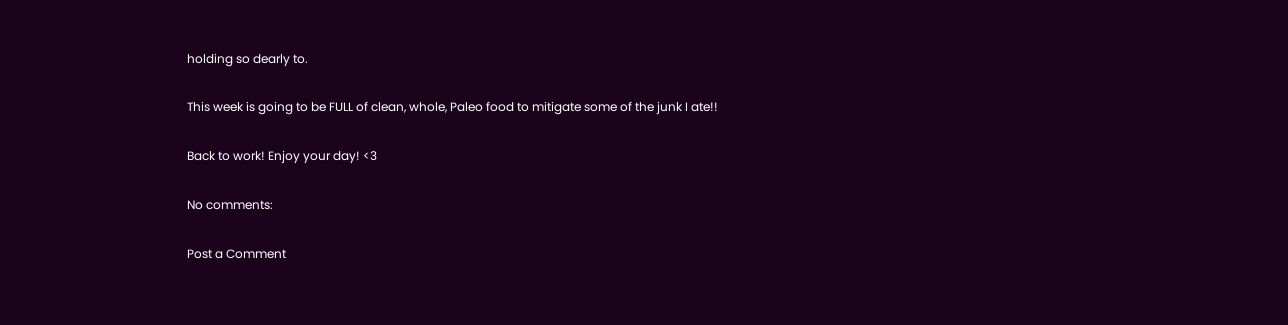holding so dearly to.

This week is going to be FULL of clean, whole, Paleo food to mitigate some of the junk I ate!!

Back to work! Enjoy your day! <3

No comments:

Post a Comment